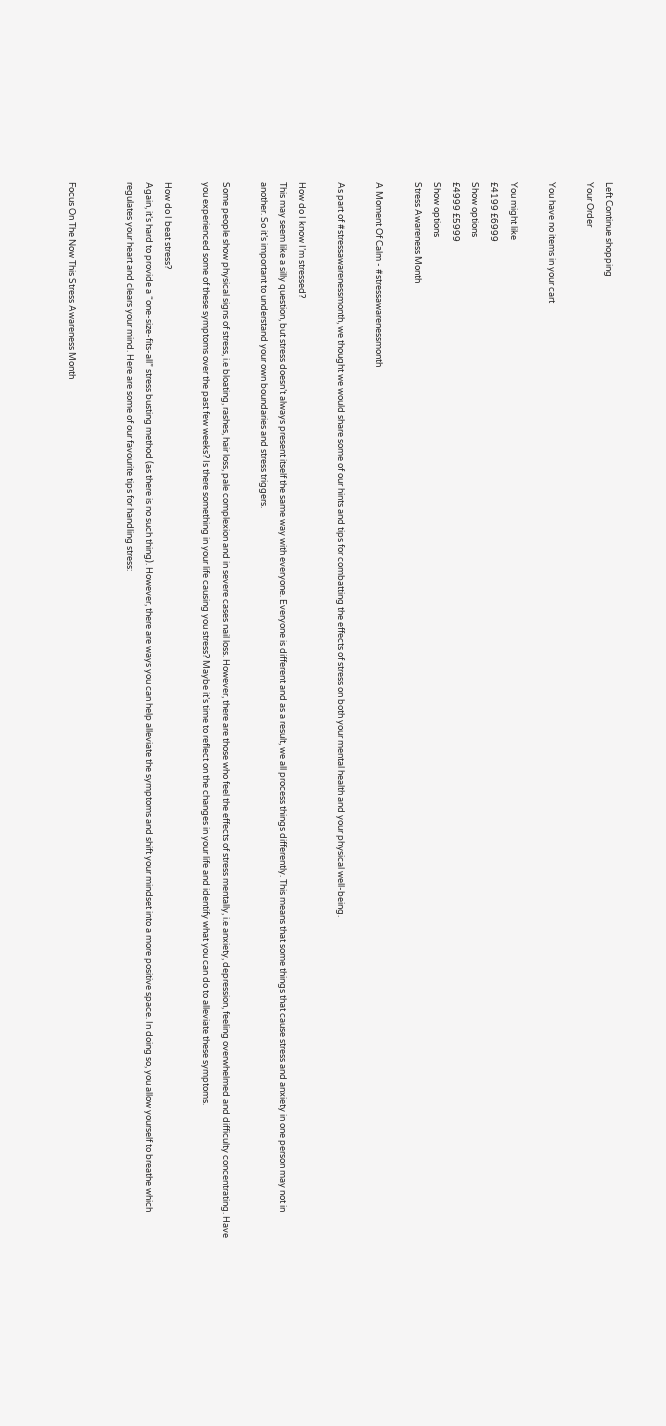Left Continue shopping
Your Order

You have no items in your cart

You might like
£4199 £6999
Show options
£4999 £5999
Show options
Stress Awareness Month

A Moment Of Calm - #stressawarenessmonth

As part of #stressawarenessmonth, we thought we would share some of our hints and tips for combatting the effects of stress on both your mental health and your physical well-being.

How do I know I’m stressed?
This may seem like a silly question, but stress doesn’t always present itself the same way with everyone. Everyone is different and as a result, we all process things differently. This means that some things that cause stress and anxiety in one person may not in another. So it’s important to understand your own boundaries and stress triggers.

Some people show physical signs of stress, i.e bloating, rashes, hair loss, pale complexion and in severe cases nail loss. However, there are those who feel the effects of stress mentally, i.e anxiety, depression, feeling overwhelmed and difficulty concentrating. Have you experienced some of these symptoms over the past few weeks? Is there something in your life causing you stress? Maybe it’s time to reflect on the changes in your life and identify what you can do to alleviate these symptoms.

How do I beat stress?
Again, it’s hard to provide a “one-size-fits-all” stress busting method (as there is no such thing). However, there are ways you can help alleviate the symptoms and shift your mindset into a more positive space. In doing so, you allow yourself to breathe which regulates your heart and clears your mind. Here are some of our favourite tips for handling stress:


Focus On The Now This Stress Awareness Month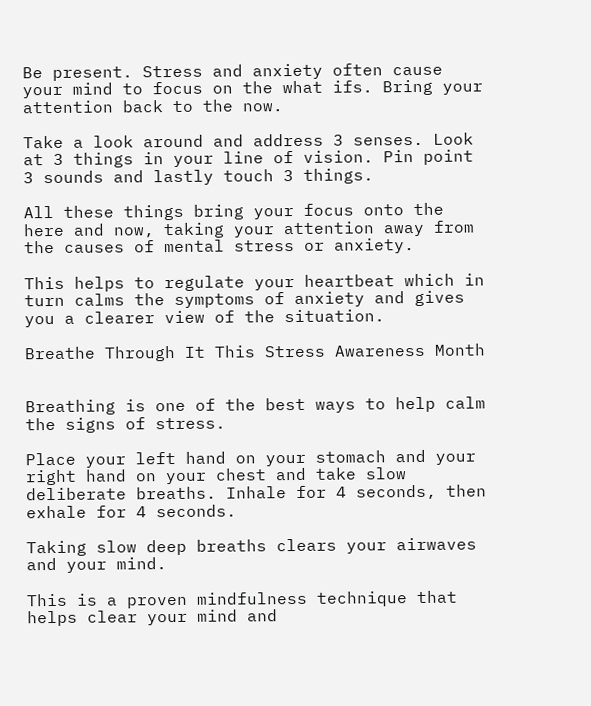Be present. Stress and anxiety often cause your mind to focus on the what ifs. Bring your attention back to the now.

Take a look around and address 3 senses. Look at 3 things in your line of vision. Pin point 3 sounds and lastly touch 3 things.

All these things bring your focus onto the here and now, taking your attention away from the causes of mental stress or anxiety.

This helps to regulate your heartbeat which in turn calms the symptoms of anxiety and gives you a clearer view of the situation.

Breathe Through It This Stress Awareness Month


Breathing is one of the best ways to help calm the signs of stress.

Place your left hand on your stomach and your right hand on your chest and take slow deliberate breaths. Inhale for 4 seconds, then exhale for 4 seconds.

Taking slow deep breaths clears your airwaves and your mind.

This is a proven mindfulness technique that helps clear your mind and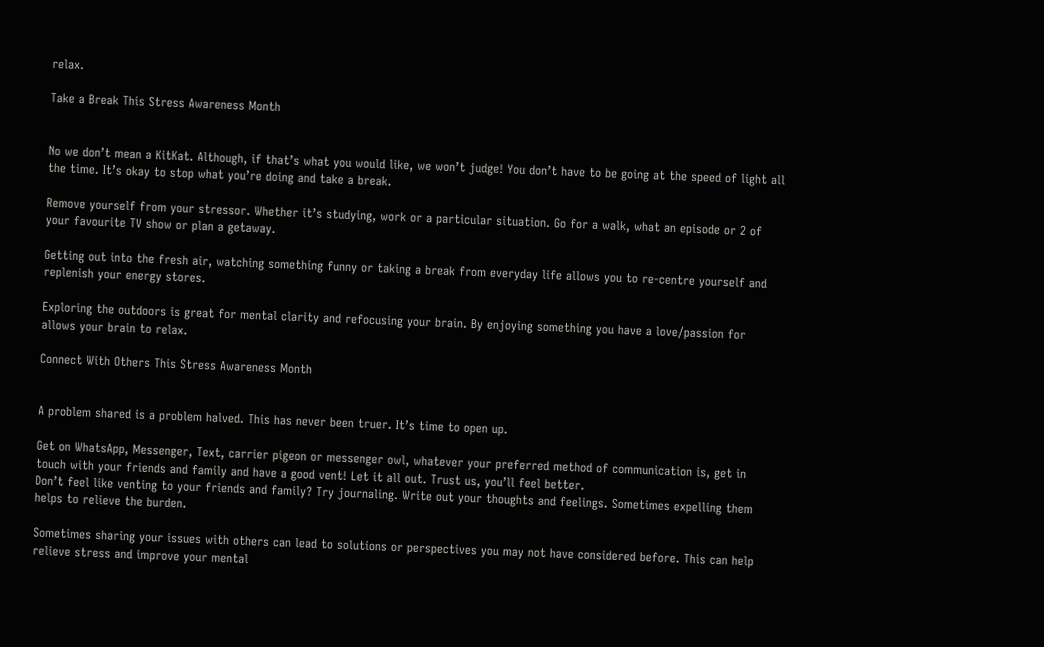relax.

Take a Break This Stress Awareness Month


No we don’t mean a KitKat. Although, if that’s what you would like, we won’t judge! You don’t have to be going at the speed of light all the time. It’s okay to stop what you’re doing and take a break.

Remove yourself from your stressor. Whether it’s studying, work or a particular situation. Go for a walk, what an episode or 2 of your favourite TV show or plan a getaway.

Getting out into the fresh air, watching something funny or taking a break from everyday life allows you to re-centre yourself and replenish your energy stores.

Exploring the outdoors is great for mental clarity and refocusing your brain. By enjoying something you have a love/passion for allows your brain to relax.

Connect With Others This Stress Awareness Month


A problem shared is a problem halved. This has never been truer. It’s time to open up.

Get on WhatsApp, Messenger, Text, carrier pigeon or messenger owl, whatever your preferred method of communication is, get in touch with your friends and family and have a good vent! Let it all out. Trust us, you’ll feel better.
Don’t feel like venting to your friends and family? Try journaling. Write out your thoughts and feelings. Sometimes expelling them helps to relieve the burden.

Sometimes sharing your issues with others can lead to solutions or perspectives you may not have considered before. This can help relieve stress and improve your mental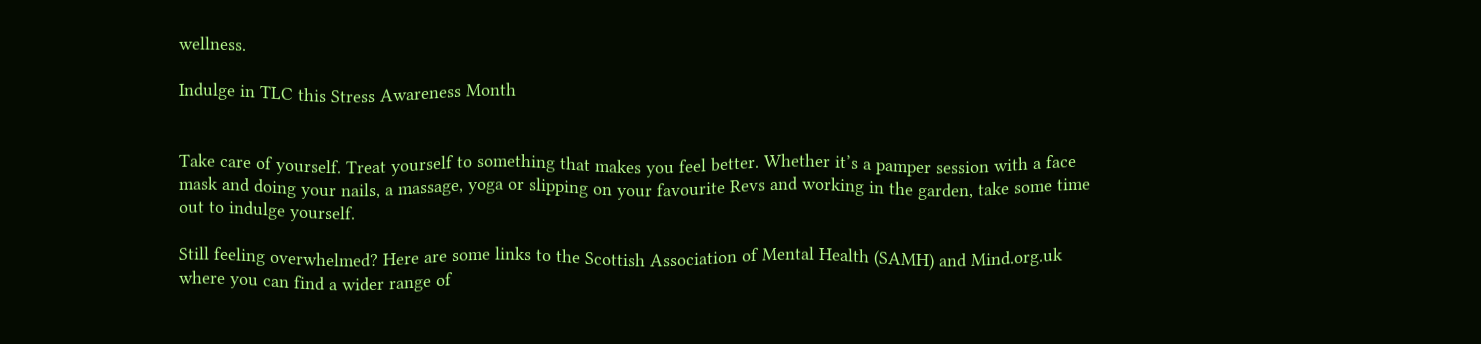wellness.

Indulge in TLC this Stress Awareness Month


Take care of yourself. Treat yourself to something that makes you feel better. Whether it’s a pamper session with a face mask and doing your nails, a massage, yoga or slipping on your favourite Revs and working in the garden, take some time out to indulge yourself.

Still feeling overwhelmed? Here are some links to the Scottish Association of Mental Health (SAMH) and Mind.org.uk where you can find a wider range of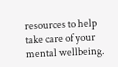resources to help take care of your mental wellbeing.